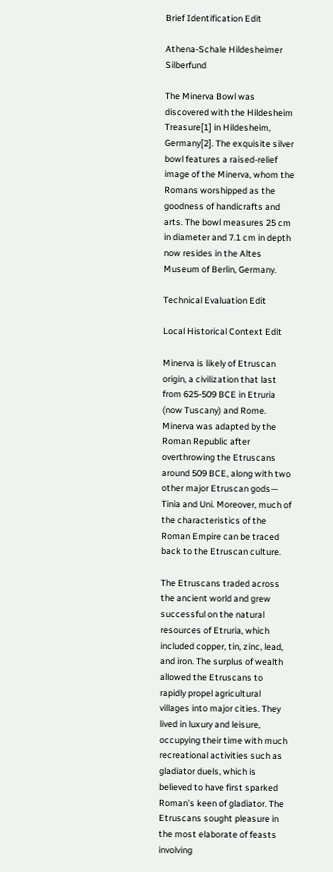Brief Identification Edit

Athena-Schale Hildesheimer Silberfund

The Minerva Bowl was discovered with the Hildesheim Treasure[1] in Hildesheim, Germany[2]. The exquisite silver bowl features a raised-relief image of the Minerva, whom the Romans worshipped as the goodness of handicrafts and arts. The bowl measures 25 cm in diameter and 7.1 cm in depth now resides in the Altes Museum of Berlin, Germany.

Technical Evaluation Edit

Local Historical Context Edit

Minerva is likely of Etruscan origin, a civilization that last from 625-509 BCE in Etruria (now Tuscany) and Rome. Minerva was adapted by the Roman Republic after overthrowing the Etruscans around 509 BCE, along with two other major Etruscan gods— Tinia and Uni. Moreover, much of the characteristics of the Roman Empire can be traced back to the Etruscan culture.

The Etruscans traded across the ancient world and grew successful on the natural resources of Etruria, which included copper, tin, zinc, lead, and iron. The surplus of wealth allowed the Etruscans to rapidly propel agricultural villages into major cities. They lived in luxury and leisure, occupying their time with much recreational activities such as gladiator duels, which is believed to have first sparked Roman’s keen of gladiator. The Etruscans sought pleasure in the most elaborate of feasts involving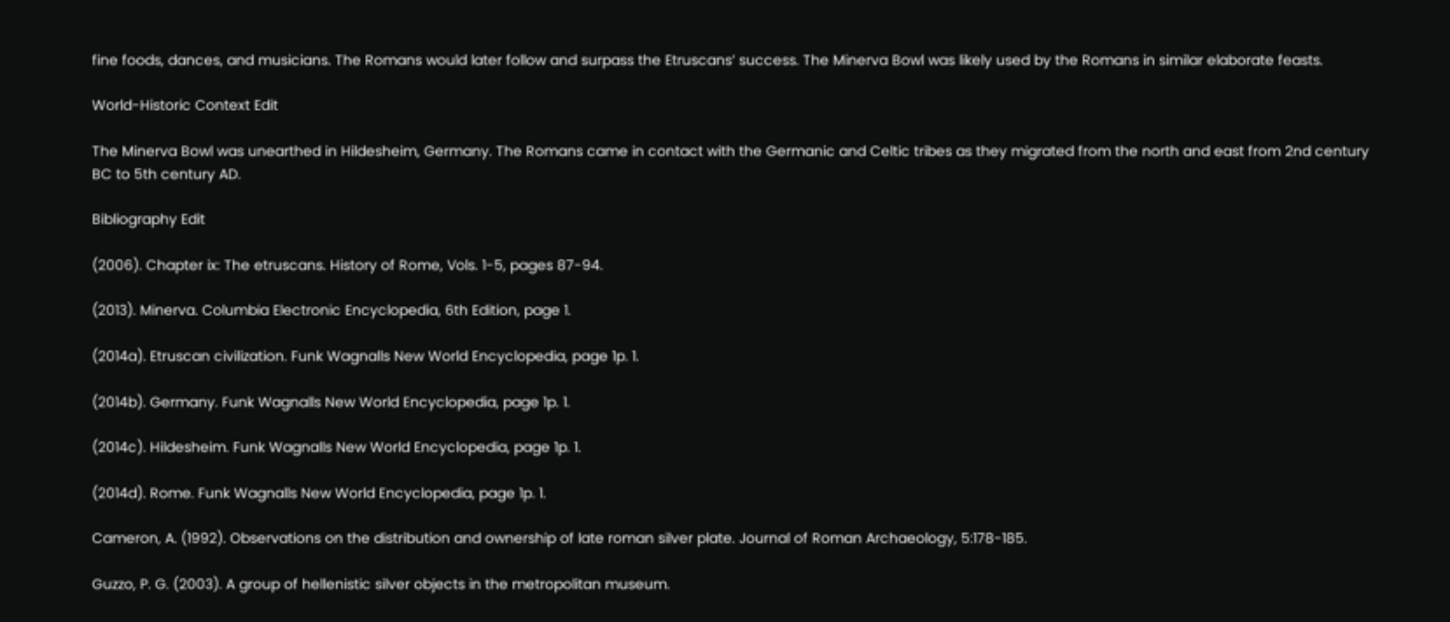fine foods, dances, and musicians. The Romans would later follow and surpass the Etruscans’ success. The Minerva Bowl was likely used by the Romans in similar elaborate feasts.

World-Historic Context Edit

The Minerva Bowl was unearthed in Hildesheim, Germany. The Romans came in contact with the Germanic and Celtic tribes as they migrated from the north and east from 2nd century BC to 5th century AD.

Bibliography Edit

(2006). Chapter ix: The etruscans. History of Rome, Vols. 1-5, pages 87-94.

(2013). Minerva. Columbia Electronic Encyclopedia, 6th Edition, page 1.

(2014a). Etruscan civilization. Funk Wagnalls New World Encyclopedia, page 1p. 1.

(2014b). Germany. Funk Wagnalls New World Encyclopedia, page 1p. 1.

(2014c). Hildesheim. Funk Wagnalls New World Encyclopedia, page 1p. 1.

(2014d). Rome. Funk Wagnalls New World Encyclopedia, page 1p. 1.

Cameron, A. (1992). Observations on the distribution and ownership of late roman silver plate. Journal of Roman Archaeology, 5:178-185.

Guzzo, P. G. (2003). A group of hellenistic silver objects in the metropolitan museum.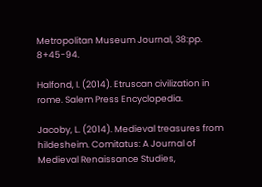Metropolitan Museum Journal, 38:pp. 8+45-94.

Halfond, I. (2014). Etruscan civilization in rome. Salem Press Encyclopedia.

Jacoby, L. (2014). Medieval treasures from hildesheim. Comitatus: A Journal of Medieval Renaissance Studies,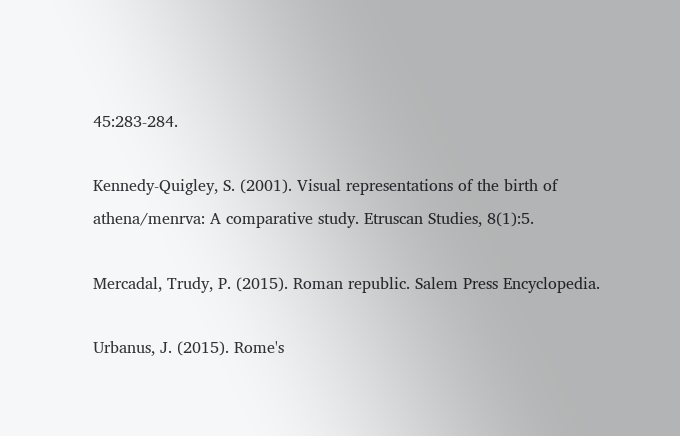45:283-284.

Kennedy-Quigley, S. (2001). Visual representations of the birth of athena/menrva: A comparative study. Etruscan Studies, 8(1):5.

Mercadal, Trudy, P. (2015). Roman republic. Salem Press Encyclopedia.

Urbanus, J. (2015). Rome's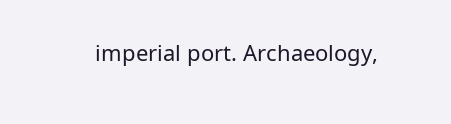imperial port. Archaeology,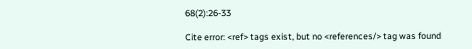68(2):26-33

Cite error: <ref> tags exist, but no <references/> tag was found